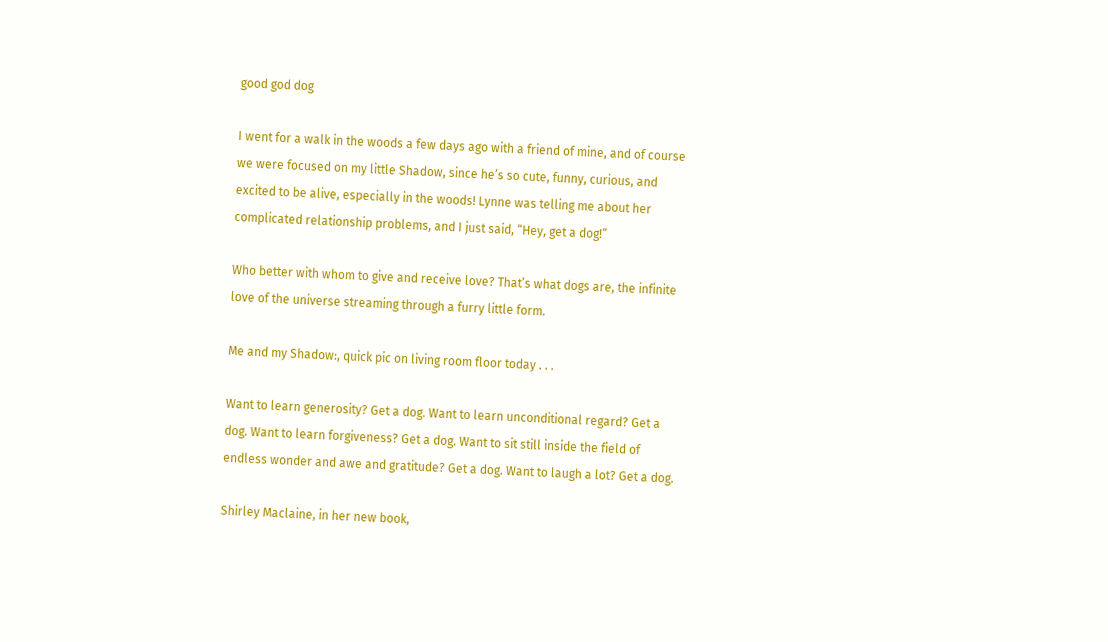good god dog

I went for a walk in the woods a few days ago with a friend of mine, and of course we were focused on my little Shadow, since he’s so cute, funny, curious, and excited to be alive, especially in the woods! Lynne was telling me about her complicated relationship problems, and I just said, “Hey, get a dog!”

Who better with whom to give and receive love? That’s what dogs are, the infinite love of the universe streaming through a furry little form.

Me and my Shadow:, quick pic on living room floor today . . .

Want to learn generosity? Get a dog. Want to learn unconditional regard? Get a dog. Want to learn forgiveness? Get a dog. Want to sit still inside the field of endless wonder and awe and gratitude? Get a dog. Want to laugh a lot? Get a dog.

Shirley Maclaine, in her new book,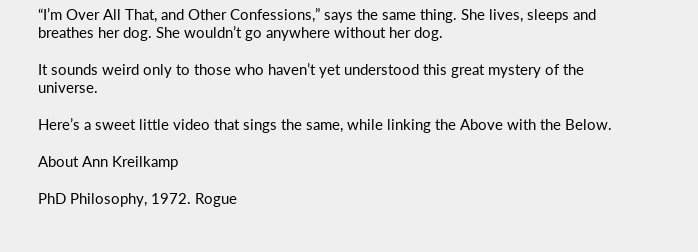“I’m Over All That, and Other Confessions,” says the same thing. She lives, sleeps and breathes her dog. She wouldn’t go anywhere without her dog.

It sounds weird only to those who haven’t yet understood this great mystery of the universe.

Here’s a sweet little video that sings the same, while linking the Above with the Below.

About Ann Kreilkamp

PhD Philosophy, 1972. Rogue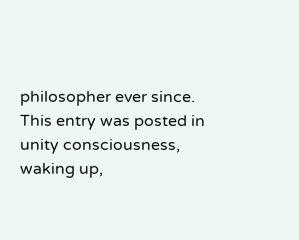philosopher ever since.
This entry was posted in unity consciousness, waking up,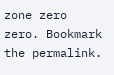zone zero zero. Bookmark the permalink.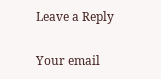Leave a Reply

Your email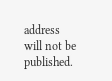address will not be published.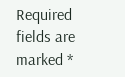Required fields are marked *